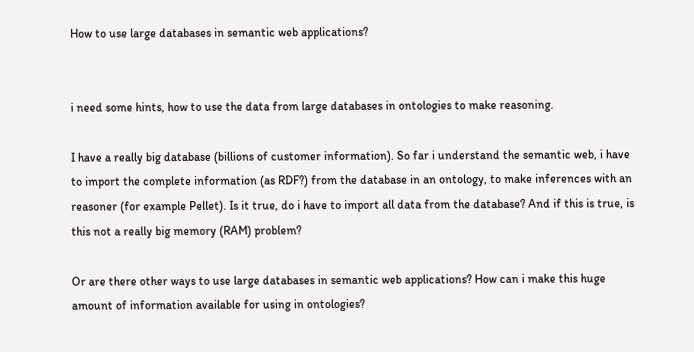How to use large databases in semantic web applications?


i need some hints, how to use the data from large databases in ontologies to make reasoning.

I have a really big database (billions of customer information). So far i understand the semantic web, i have to import the complete information (as RDF?) from the database in an ontology, to make inferences with an reasoner (for example Pellet). Is it true, do i have to import all data from the database? And if this is true, is this not a really big memory (RAM) problem?

Or are there other ways to use large databases in semantic web applications? How can i make this huge amount of information available for using in ontologies?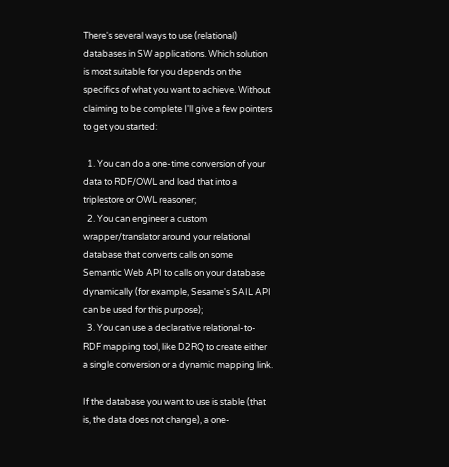There's several ways to use (relational) databases in SW applications. Which solution is most suitable for you depends on the specifics of what you want to achieve. Without claiming to be complete I'll give a few pointers to get you started:

  1. You can do a one-time conversion of your data to RDF/OWL and load that into a triplestore or OWL reasoner;
  2. You can engineer a custom wrapper/translator around your relational database that converts calls on some Semantic Web API to calls on your database dynamically (for example, Sesame's SAIL API can be used for this purpose);
  3. You can use a declarative relational-to-RDF mapping tool, like D2RQ to create either a single conversion or a dynamic mapping link.

If the database you want to use is stable (that is, the data does not change), a one-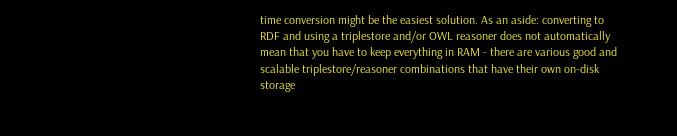time conversion might be the easiest solution. As an aside: converting to RDF and using a triplestore and/or OWL reasoner does not automatically mean that you have to keep everything in RAM - there are various good and scalable triplestore/reasoner combinations that have their own on-disk storage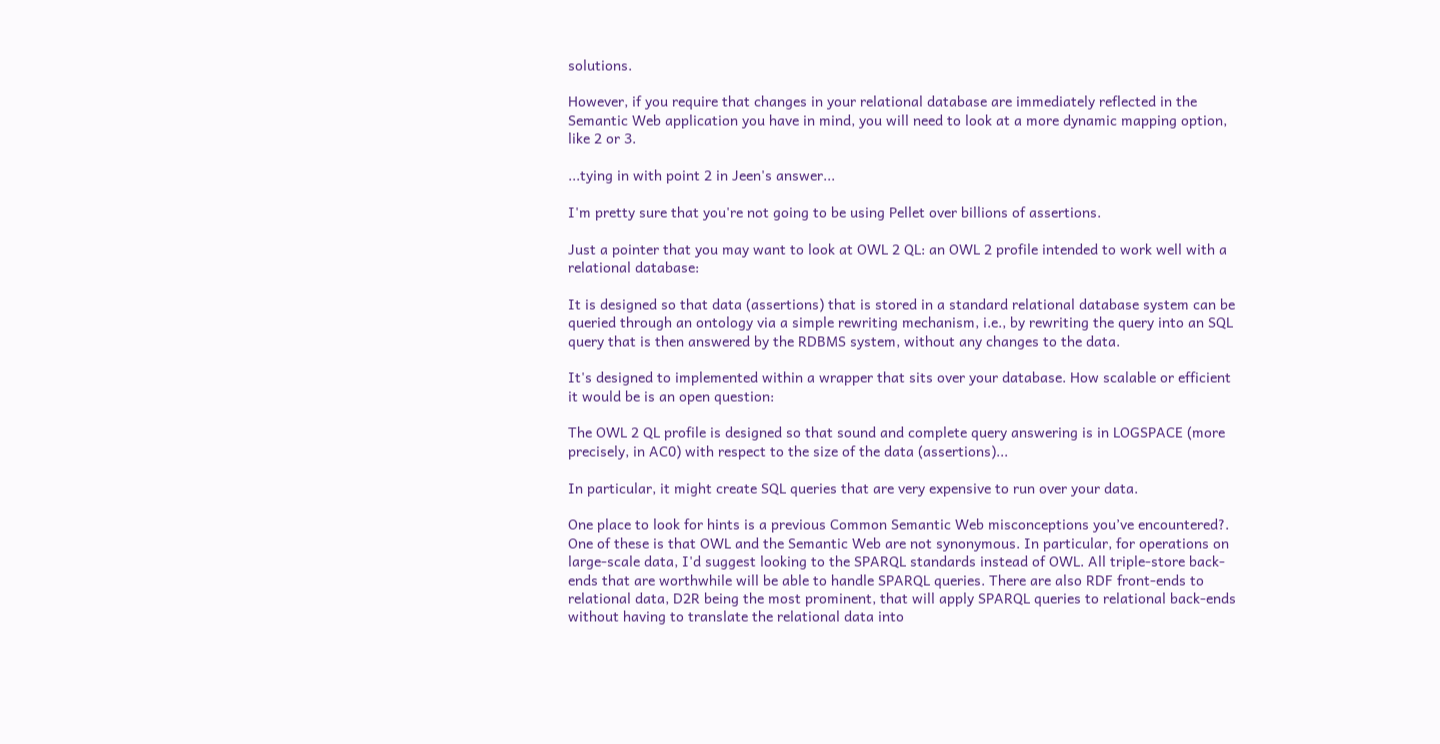solutions.

However, if you require that changes in your relational database are immediately reflected in the Semantic Web application you have in mind, you will need to look at a more dynamic mapping option, like 2 or 3.

...tying in with point 2 in Jeen's answer...

I'm pretty sure that you're not going to be using Pellet over billions of assertions.

Just a pointer that you may want to look at OWL 2 QL: an OWL 2 profile intended to work well with a relational database:

It is designed so that data (assertions) that is stored in a standard relational database system can be queried through an ontology via a simple rewriting mechanism, i.e., by rewriting the query into an SQL query that is then answered by the RDBMS system, without any changes to the data.

It's designed to implemented within a wrapper that sits over your database. How scalable or efficient it would be is an open question:

The OWL 2 QL profile is designed so that sound and complete query answering is in LOGSPACE (more precisely, in AC0) with respect to the size of the data (assertions)...

In particular, it might create SQL queries that are very expensive to run over your data.

One place to look for hints is a previous Common Semantic Web misconceptions you’ve encountered?. One of these is that OWL and the Semantic Web are not synonymous. In particular, for operations on large-scale data, I'd suggest looking to the SPARQL standards instead of OWL. All triple-store back-ends that are worthwhile will be able to handle SPARQL queries. There are also RDF front-ends to relational data, D2R being the most prominent, that will apply SPARQL queries to relational back-ends without having to translate the relational data into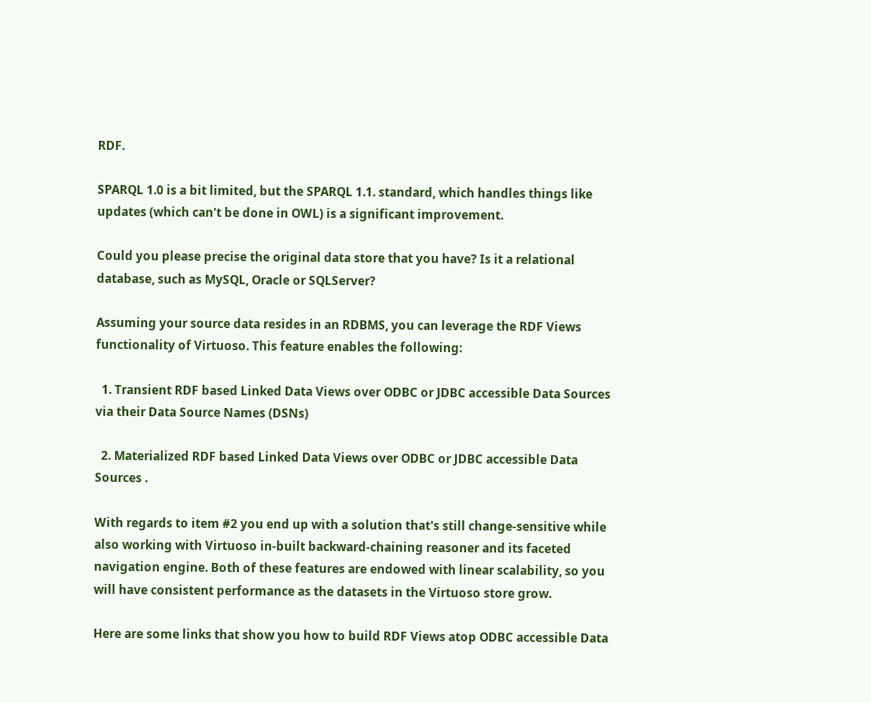RDF.

SPARQL 1.0 is a bit limited, but the SPARQL 1.1. standard, which handles things like updates (which can't be done in OWL) is a significant improvement.

Could you please precise the original data store that you have? Is it a relational database, such as MySQL, Oracle or SQLServer?

Assuming your source data resides in an RDBMS, you can leverage the RDF Views functionality of Virtuoso. This feature enables the following:

  1. Transient RDF based Linked Data Views over ODBC or JDBC accessible Data Sources via their Data Source Names (DSNs)

  2. Materialized RDF based Linked Data Views over ODBC or JDBC accessible Data Sources .

With regards to item #2 you end up with a solution that's still change-sensitive while also working with Virtuoso in-built backward-chaining reasoner and its faceted navigation engine. Both of these features are endowed with linear scalability, so you will have consistent performance as the datasets in the Virtuoso store grow.

Here are some links that show you how to build RDF Views atop ODBC accessible Data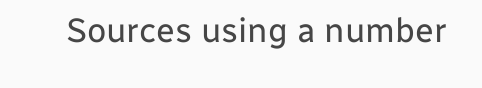Sources using a number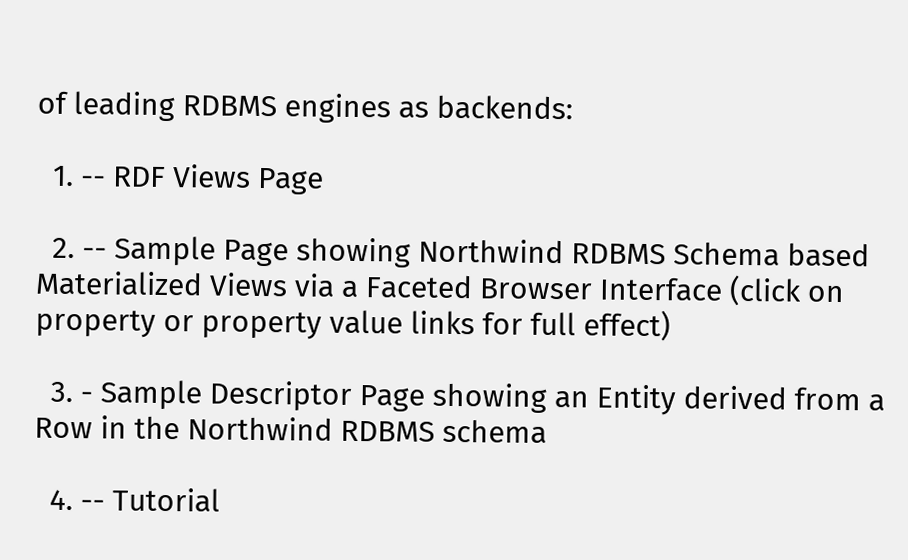of leading RDBMS engines as backends:

  1. -- RDF Views Page

  2. -- Sample Page showing Northwind RDBMS Schema based Materialized Views via a Faceted Browser Interface (click on property or property value links for full effect)

  3. - Sample Descriptor Page showing an Entity derived from a Row in the Northwind RDBMS schema

  4. -- Tutorial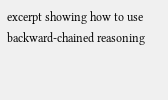excerpt showing how to use backward-chained reasoning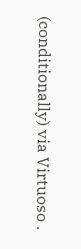(conditionally) via Virtuoso .